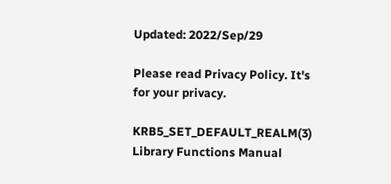Updated: 2022/Sep/29

Please read Privacy Policy. It's for your privacy.

KRB5_SET_DEFAULT_REALM(3)  Library Functions Manual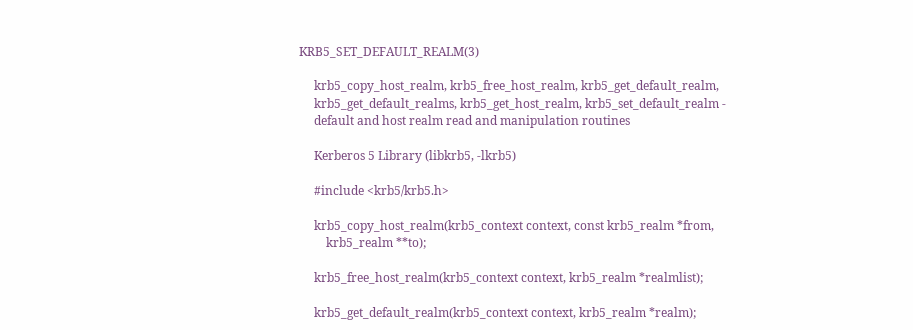KRB5_SET_DEFAULT_REALM(3)

     krb5_copy_host_realm, krb5_free_host_realm, krb5_get_default_realm,
     krb5_get_default_realms, krb5_get_host_realm, krb5_set_default_realm -
     default and host realm read and manipulation routines

     Kerberos 5 Library (libkrb5, -lkrb5)

     #include <krb5/krb5.h>

     krb5_copy_host_realm(krb5_context context, const krb5_realm *from,
         krb5_realm **to);

     krb5_free_host_realm(krb5_context context, krb5_realm *realmlist);

     krb5_get_default_realm(krb5_context context, krb5_realm *realm);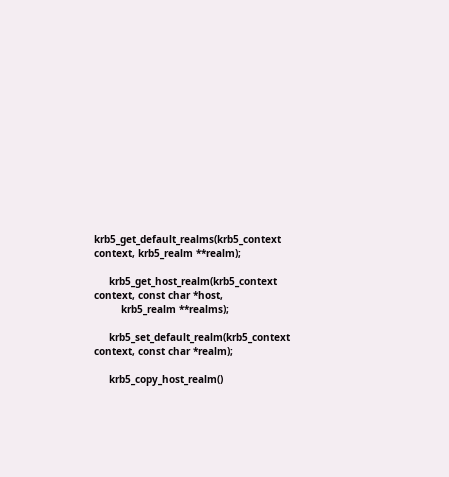krb5_get_default_realms(krb5_context context, krb5_realm **realm);

     krb5_get_host_realm(krb5_context context, const char *host,
         krb5_realm **realms);

     krb5_set_default_realm(krb5_context context, const char *realm);

     krb5_copy_host_realm()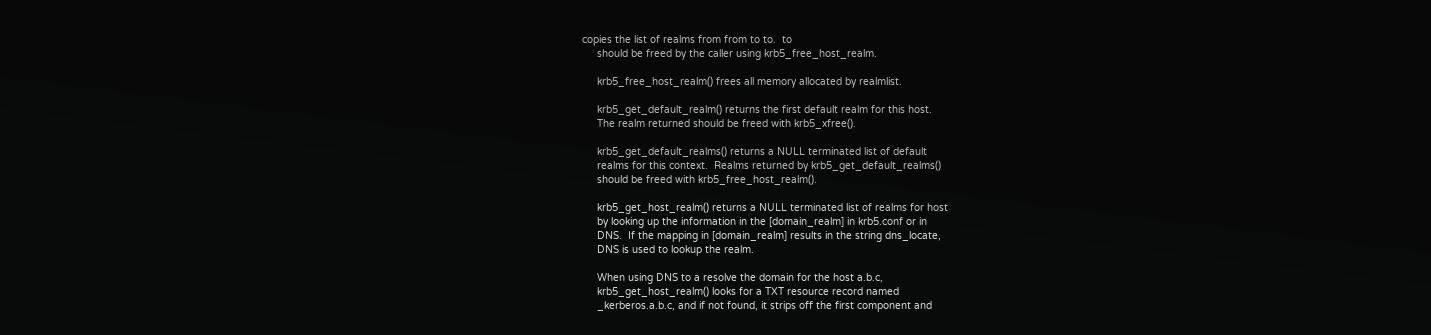copies the list of realms from from to to.  to
     should be freed by the caller using krb5_free_host_realm.

     krb5_free_host_realm() frees all memory allocated by realmlist.

     krb5_get_default_realm() returns the first default realm for this host.
     The realm returned should be freed with krb5_xfree().

     krb5_get_default_realms() returns a NULL terminated list of default
     realms for this context.  Realms returned by krb5_get_default_realms()
     should be freed with krb5_free_host_realm().

     krb5_get_host_realm() returns a NULL terminated list of realms for host
     by looking up the information in the [domain_realm] in krb5.conf or in
     DNS.  If the mapping in [domain_realm] results in the string dns_locate,
     DNS is used to lookup the realm.

     When using DNS to a resolve the domain for the host a.b.c,
     krb5_get_host_realm() looks for a TXT resource record named
     _kerberos.a.b.c, and if not found, it strips off the first component and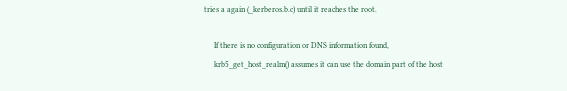tries a again (_kerberos.b.c) until it reaches the root.

     If there is no configuration or DNS information found,
     krb5_get_host_realm() assumes it can use the domain part of the host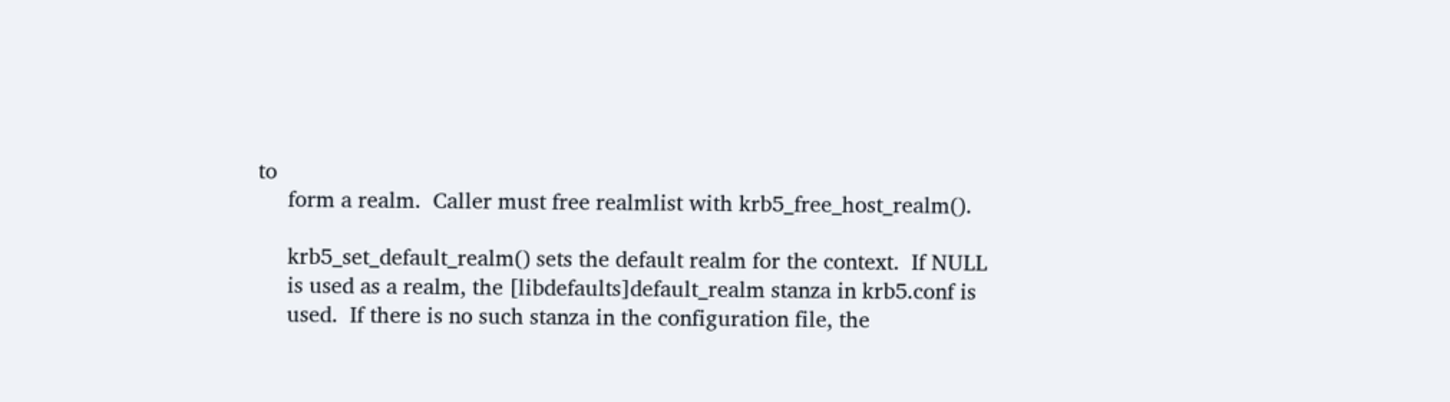to
     form a realm.  Caller must free realmlist with krb5_free_host_realm().

     krb5_set_default_realm() sets the default realm for the context.  If NULL
     is used as a realm, the [libdefaults]default_realm stanza in krb5.conf is
     used.  If there is no such stanza in the configuration file, the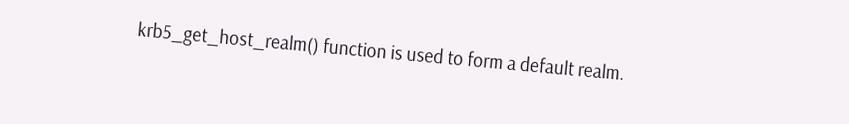krb5_get_host_realm() function is used to form a default realm.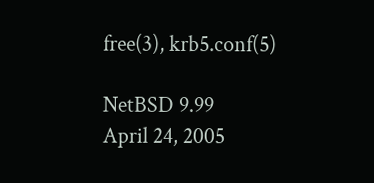free(3), krb5.conf(5)

NetBSD 9.99                     April 24, 2005